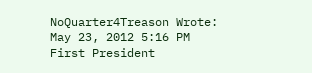NoQuarter4Treason Wrote:
May 23, 2012 5:16 PM
First President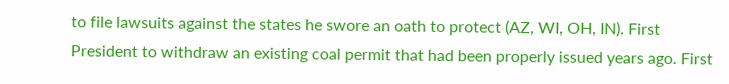to file lawsuits against the states he swore an oath to protect (AZ, WI, OH, IN). First President to withdraw an existing coal permit that had been properly issued years ago. First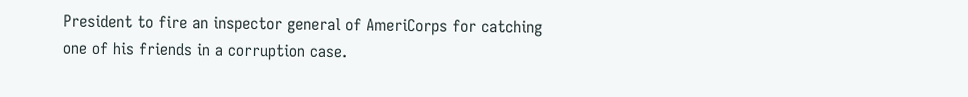President to fire an inspector general of AmeriCorps for catching one of his friends in a corruption case.